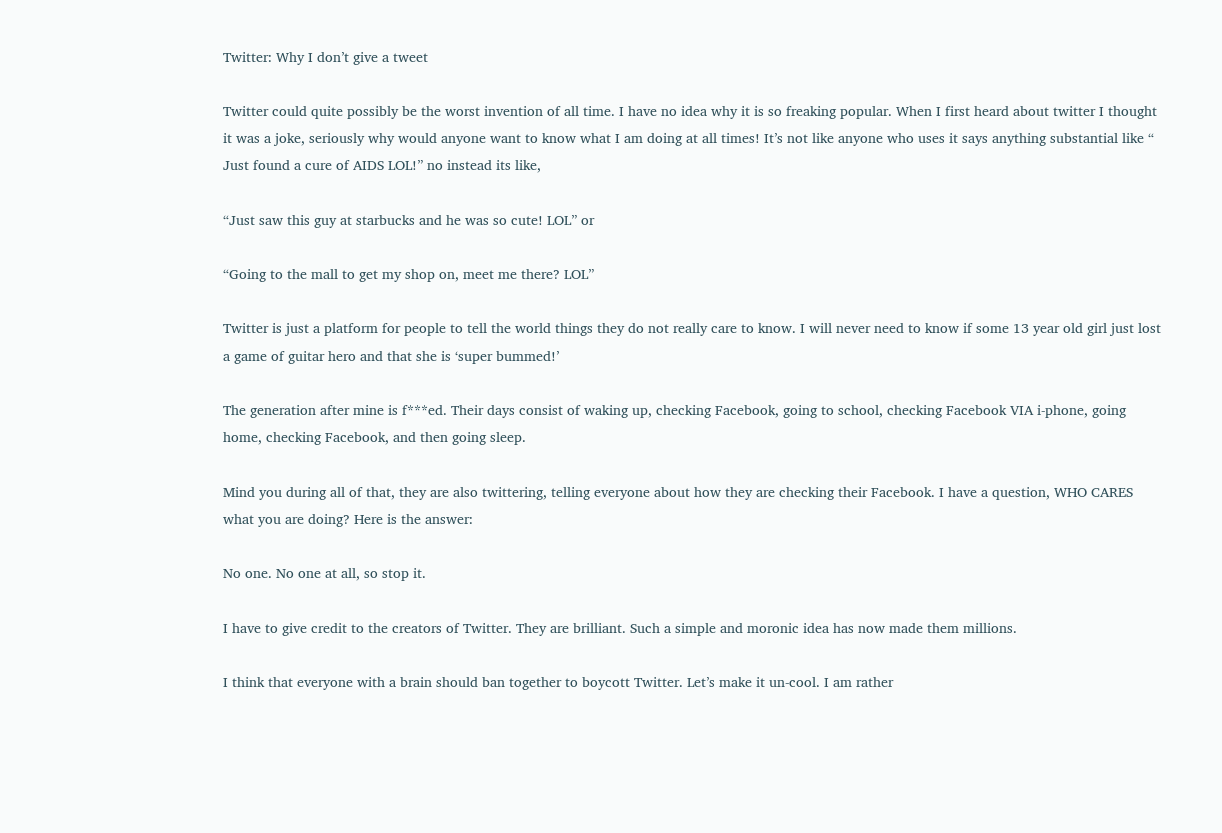Twitter: Why I don’t give a tweet

Twitter could quite possibly be the worst invention of all time. I have no idea why it is so freaking popular. When I first heard about twitter I thought it was a joke, seriously why would anyone want to know what I am doing at all times! It’s not like anyone who uses it says anything substantial like “ Just found a cure of AIDS LOL!” no instead its like,

“Just saw this guy at starbucks and he was so cute! LOL” or

“Going to the mall to get my shop on, meet me there? LOL”

Twitter is just a platform for people to tell the world things they do not really care to know. I will never need to know if some 13 year old girl just lost a game of guitar hero and that she is ‘super bummed!’

The generation after mine is f***ed. Their days consist of waking up, checking Facebook, going to school, checking Facebook VIA i-phone, going home, checking Facebook, and then going sleep.

Mind you during all of that, they are also twittering, telling everyone about how they are checking their Facebook. I have a question, WHO CARES what you are doing? Here is the answer:

No one. No one at all, so stop it.

I have to give credit to the creators of Twitter. They are brilliant. Such a simple and moronic idea has now made them millions.

I think that everyone with a brain should ban together to boycott Twitter. Let’s make it un-cool. I am rather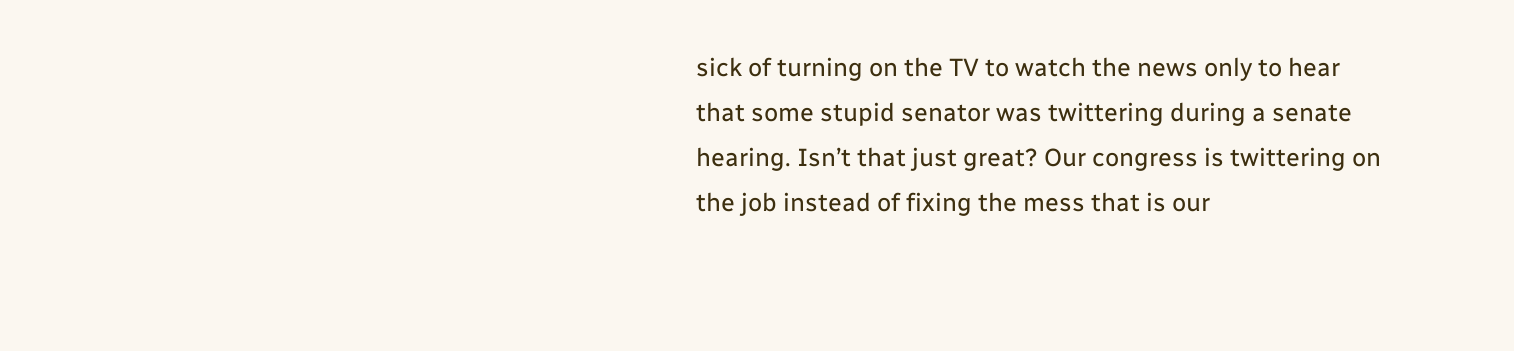sick of turning on the TV to watch the news only to hear that some stupid senator was twittering during a senate hearing. Isn’t that just great? Our congress is twittering on the job instead of fixing the mess that is our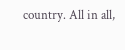country. All in all,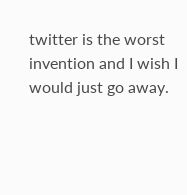twitter is the worst invention and I wish I would just go away.